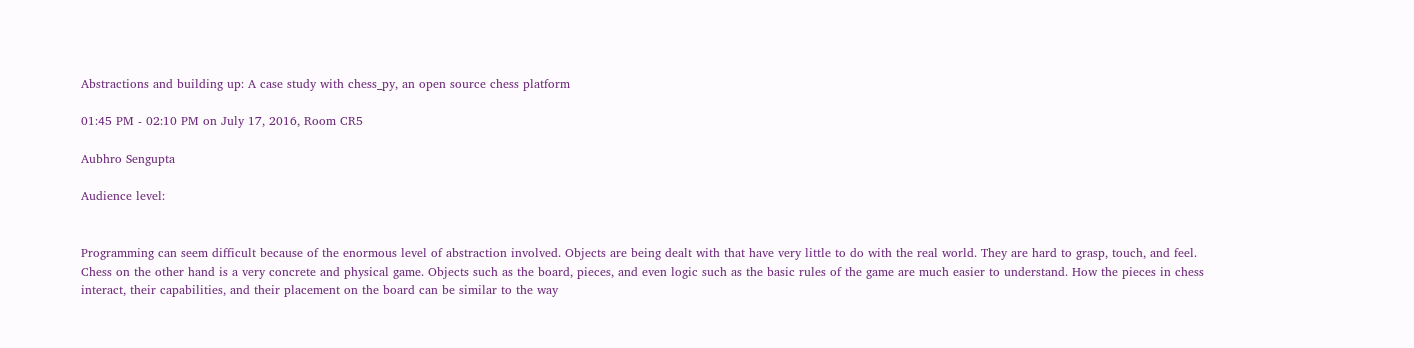Abstractions and building up: A case study with chess_py, an open source chess platform

01:45 PM - 02:10 PM on July 17, 2016, Room CR5

Aubhro Sengupta

Audience level:


Programming can seem difficult because of the enormous level of abstraction involved. Objects are being dealt with that have very little to do with the real world. They are hard to grasp, touch, and feel. Chess on the other hand is a very concrete and physical game. Objects such as the board, pieces, and even logic such as the basic rules of the game are much easier to understand. How the pieces in chess interact, their capabilities, and their placement on the board can be similar to the way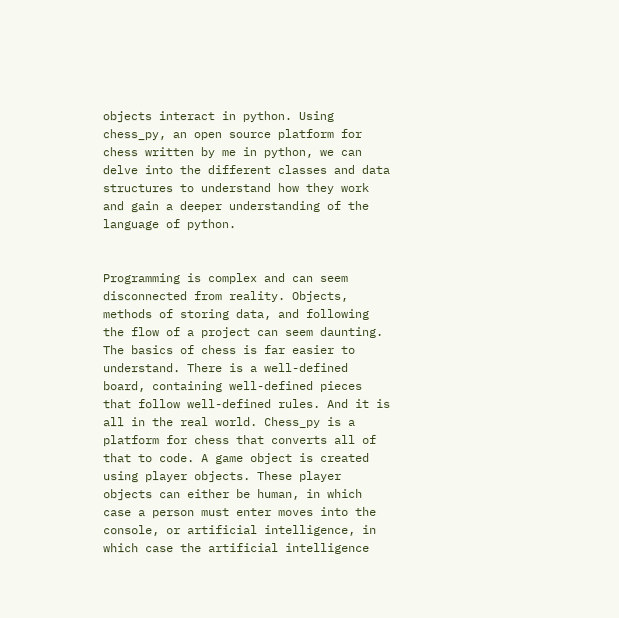objects interact in python. Using chess_py, an open source platform for chess written by me in python, we can delve into the different classes and data structures to understand how they work and gain a deeper understanding of the language of python.


Programming is complex and can seem disconnected from reality. Objects, methods of storing data, and following the flow of a project can seem daunting. The basics of chess is far easier to understand. There is a well-defined board, containing well-defined pieces that follow well-defined rules. And it is all in the real world. Chess_py is a platform for chess that converts all of that to code. A game object is created using player objects. These player objects can either be human, in which case a person must enter moves into the console, or artificial intelligence, in which case the artificial intelligence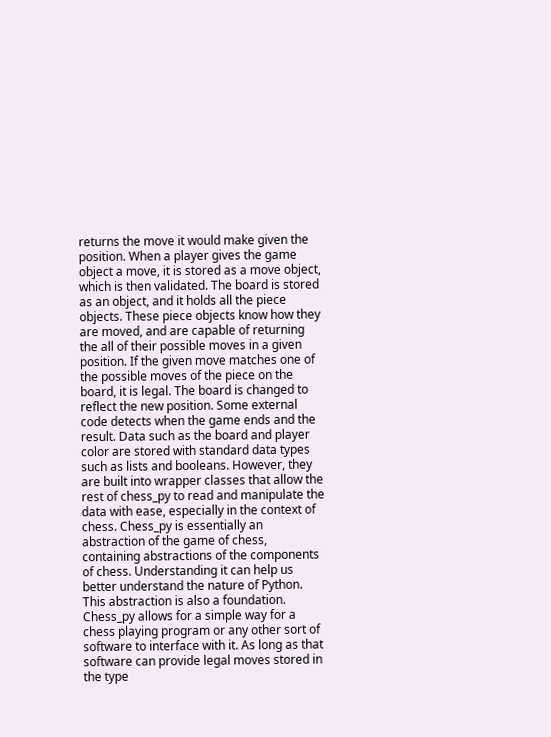returns the move it would make given the position. When a player gives the game object a move, it is stored as a move object, which is then validated. The board is stored as an object, and it holds all the piece objects. These piece objects know how they are moved, and are capable of returning the all of their possible moves in a given position. If the given move matches one of the possible moves of the piece on the board, it is legal. The board is changed to reflect the new position. Some external code detects when the game ends and the result. Data such as the board and player color are stored with standard data types such as lists and booleans. However, they are built into wrapper classes that allow the rest of chess_py to read and manipulate the data with ease, especially in the context of chess. Chess_py is essentially an abstraction of the game of chess, containing abstractions of the components of chess. Understanding it can help us better understand the nature of Python. This abstraction is also a foundation. Chess_py allows for a simple way for a chess playing program or any other sort of software to interface with it. As long as that software can provide legal moves stored in the type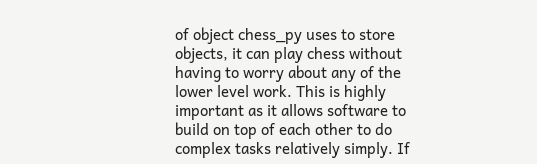of object chess_py uses to store objects, it can play chess without having to worry about any of the lower level work. This is highly important as it allows software to build on top of each other to do complex tasks relatively simply. If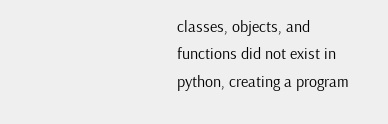classes, objects, and functions did not exist in python, creating a program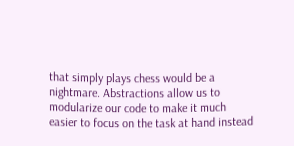that simply plays chess would be a nightmare. Abstractions allow us to modularize our code to make it much easier to focus on the task at hand instead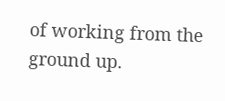of working from the ground up.